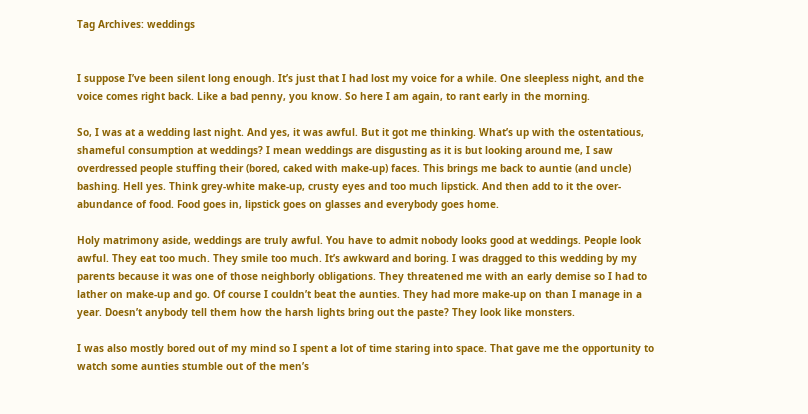Tag Archives: weddings


I suppose I’ve been silent long enough. It’s just that I had lost my voice for a while. One sleepless night, and the voice comes right back. Like a bad penny, you know. So here I am again, to rant early in the morning.

So, I was at a wedding last night. And yes, it was awful. But it got me thinking. What’s up with the ostentatious, shameful consumption at weddings? I mean weddings are disgusting as it is but looking around me, I saw overdressed people stuffing their (bored, caked with make-up) faces. This brings me back to auntie (and uncle) bashing. Hell yes. Think grey-white make-up, crusty eyes and too much lipstick. And then add to it the over-abundance of food. Food goes in, lipstick goes on glasses and everybody goes home.

Holy matrimony aside, weddings are truly awful. You have to admit nobody looks good at weddings. People look awful. They eat too much. They smile too much. It’s awkward and boring. I was dragged to this wedding by my parents because it was one of those neighborly obligations. They threatened me with an early demise so I had to lather on make-up and go. Of course I couldn’t beat the aunties. They had more make-up on than I manage in a year. Doesn’t anybody tell them how the harsh lights bring out the paste? They look like monsters.

I was also mostly bored out of my mind so I spent a lot of time staring into space. That gave me the opportunity to watch some aunties stumble out of the men’s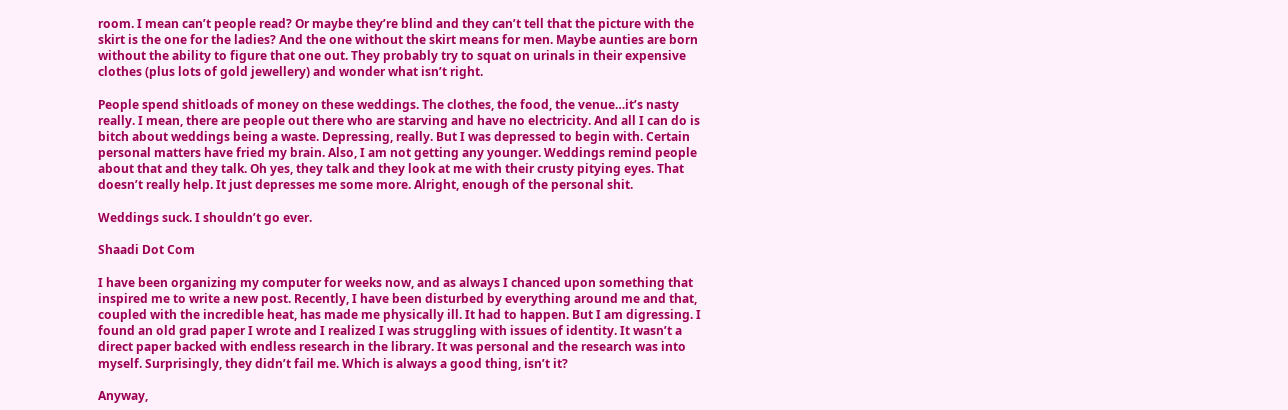room. I mean can’t people read? Or maybe they’re blind and they can’t tell that the picture with the skirt is the one for the ladies? And the one without the skirt means for men. Maybe aunties are born without the ability to figure that one out. They probably try to squat on urinals in their expensive clothes (plus lots of gold jewellery) and wonder what isn’t right.

People spend shitloads of money on these weddings. The clothes, the food, the venue…it’s nasty really. I mean, there are people out there who are starving and have no electricity. And all I can do is bitch about weddings being a waste. Depressing, really. But I was depressed to begin with. Certain personal matters have fried my brain. Also, I am not getting any younger. Weddings remind people about that and they talk. Oh yes, they talk and they look at me with their crusty pitying eyes. That doesn’t really help. It just depresses me some more. Alright, enough of the personal shit.

Weddings suck. I shouldn’t go ever.

Shaadi Dot Com

I have been organizing my computer for weeks now, and as always I chanced upon something that inspired me to write a new post. Recently, I have been disturbed by everything around me and that, coupled with the incredible heat, has made me physically ill. It had to happen. But I am digressing. I found an old grad paper I wrote and I realized I was struggling with issues of identity. It wasn’t a direct paper backed with endless research in the library. It was personal and the research was into myself. Surprisingly, they didn’t fail me. Which is always a good thing, isn’t it?

Anyway,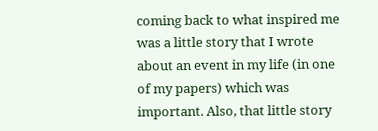coming back to what inspired me was a little story that I wrote about an event in my life (in one of my papers) which was important. Also, that little story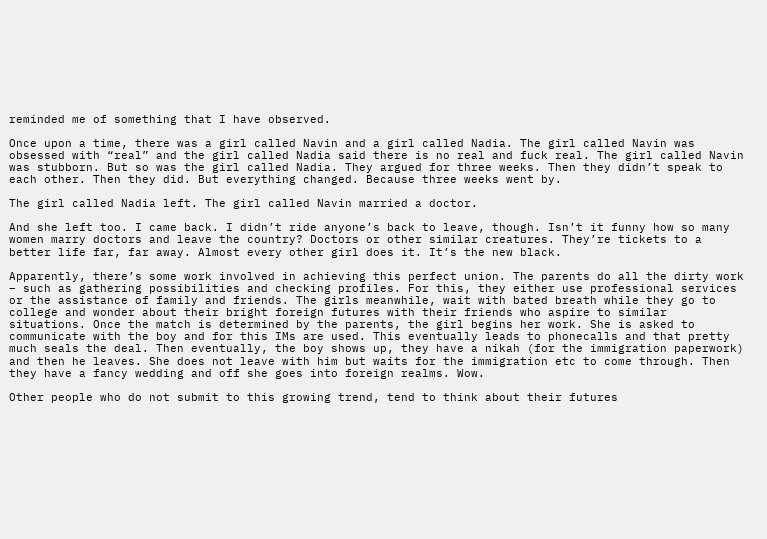reminded me of something that I have observed.

Once upon a time, there was a girl called Navin and a girl called Nadia. The girl called Navin was obsessed with “real” and the girl called Nadia said there is no real and fuck real. The girl called Navin was stubborn. But so was the girl called Nadia. They argued for three weeks. Then they didn’t speak to each other. Then they did. But everything changed. Because three weeks went by.

The girl called Nadia left. The girl called Navin married a doctor.

And she left too. I came back. I didn’t ride anyone’s back to leave, though. Isn’t it funny how so many women marry doctors and leave the country? Doctors or other similar creatures. They’re tickets to a better life far, far away. Almost every other girl does it. It’s the new black.

Apparently, there’s some work involved in achieving this perfect union. The parents do all the dirty work – such as gathering possibilities and checking profiles. For this, they either use professional services or the assistance of family and friends. The girls meanwhile, wait with bated breath while they go to college and wonder about their bright foreign futures with their friends who aspire to similar situations. Once the match is determined by the parents, the girl begins her work. She is asked to communicate with the boy and for this IMs are used. This eventually leads to phonecalls and that pretty much seals the deal. Then eventually, the boy shows up, they have a nikah (for the immigration paperwork) and then he leaves. She does not leave with him but waits for the immigration etc to come through. Then they have a fancy wedding and off she goes into foreign realms. Wow.

Other people who do not submit to this growing trend, tend to think about their futures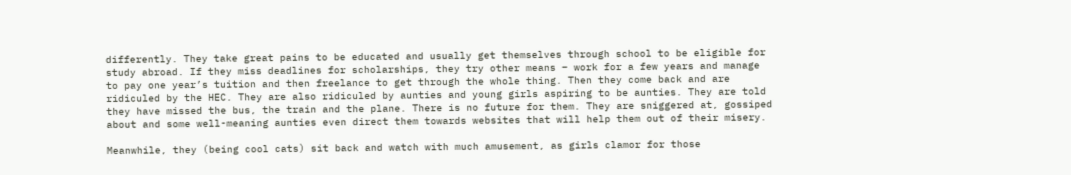differently. They take great pains to be educated and usually get themselves through school to be eligible for study abroad. If they miss deadlines for scholarships, they try other means – work for a few years and manage to pay one year’s tuition and then freelance to get through the whole thing. Then they come back and are ridiculed by the HEC. They are also ridiculed by aunties and young girls aspiring to be aunties. They are told they have missed the bus, the train and the plane. There is no future for them. They are sniggered at, gossiped about and some well-meaning aunties even direct them towards websites that will help them out of their misery.

Meanwhile, they (being cool cats) sit back and watch with much amusement, as girls clamor for those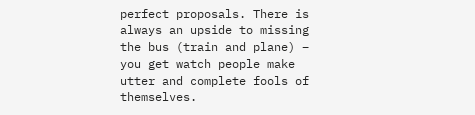perfect proposals. There is always an upside to missing the bus (train and plane) – you get watch people make utter and complete fools of themselves.